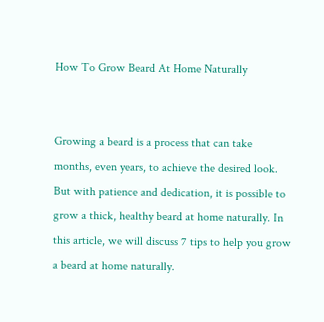How To Grow Beard At Home Naturally


Growing a beard is a process that can take months, even years, to achieve the desired look. But with patience and dedication, it is possible to grow a thick, healthy beard at home naturally. In this article, we will discuss 7 tips to help you grow a beard at home naturally.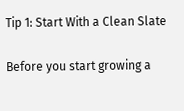Tip 1: Start With a Clean Slate

Before you start growing a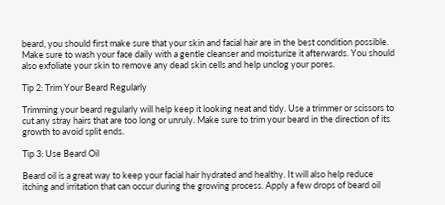beard, you should first make sure that your skin and facial hair are in the best condition possible. Make sure to wash your face daily with a gentle cleanser and moisturize it afterwards. You should also exfoliate your skin to remove any dead skin cells and help unclog your pores.

Tip 2: Trim Your Beard Regularly

Trimming your beard regularly will help keep it looking neat and tidy. Use a trimmer or scissors to cut any stray hairs that are too long or unruly. Make sure to trim your beard in the direction of its growth to avoid split ends.

Tip 3: Use Beard Oil

Beard oil is a great way to keep your facial hair hydrated and healthy. It will also help reduce itching and irritation that can occur during the growing process. Apply a few drops of beard oil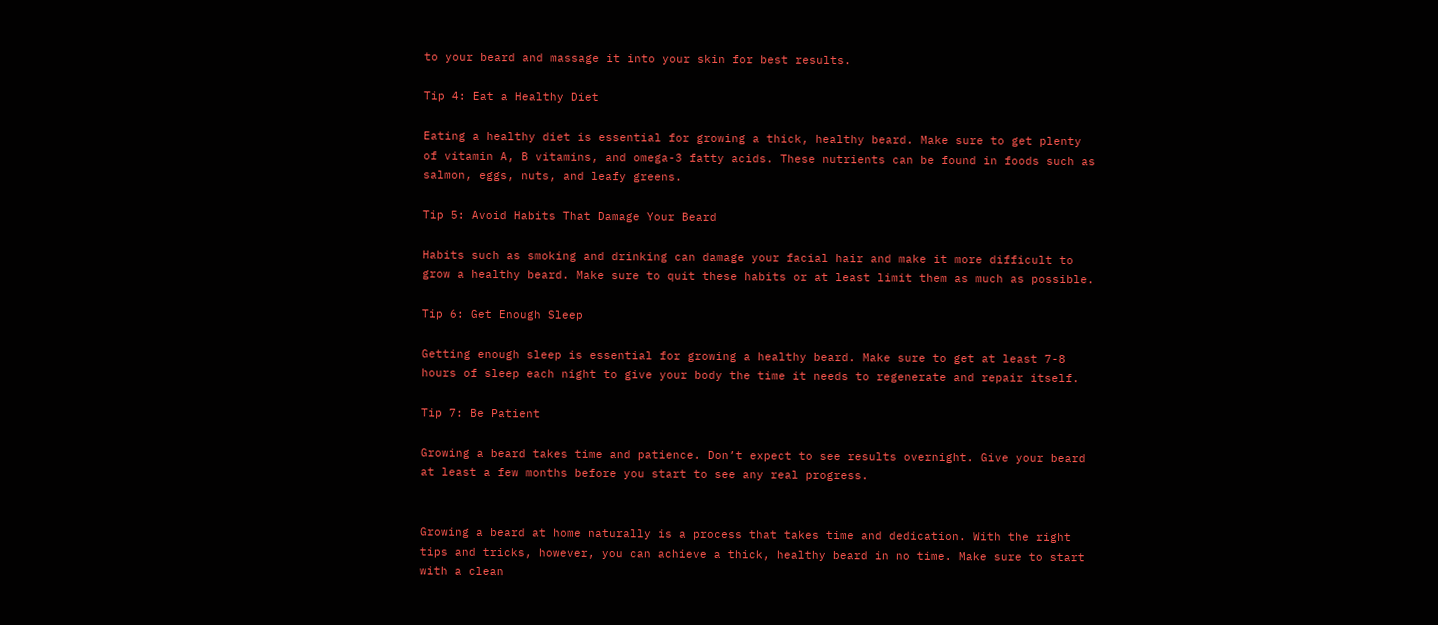to your beard and massage it into your skin for best results.

Tip 4: Eat a Healthy Diet

Eating a healthy diet is essential for growing a thick, healthy beard. Make sure to get plenty of vitamin A, B vitamins, and omega-3 fatty acids. These nutrients can be found in foods such as salmon, eggs, nuts, and leafy greens.

Tip 5: Avoid Habits That Damage Your Beard

Habits such as smoking and drinking can damage your facial hair and make it more difficult to grow a healthy beard. Make sure to quit these habits or at least limit them as much as possible.

Tip 6: Get Enough Sleep

Getting enough sleep is essential for growing a healthy beard. Make sure to get at least 7-8 hours of sleep each night to give your body the time it needs to regenerate and repair itself.

Tip 7: Be Patient

Growing a beard takes time and patience. Don’t expect to see results overnight. Give your beard at least a few months before you start to see any real progress.


Growing a beard at home naturally is a process that takes time and dedication. With the right tips and tricks, however, you can achieve a thick, healthy beard in no time. Make sure to start with a clean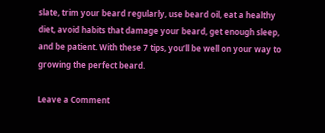slate, trim your beard regularly, use beard oil, eat a healthy diet, avoid habits that damage your beard, get enough sleep, and be patient. With these 7 tips, you’ll be well on your way to growing the perfect beard.

Leave a Comment